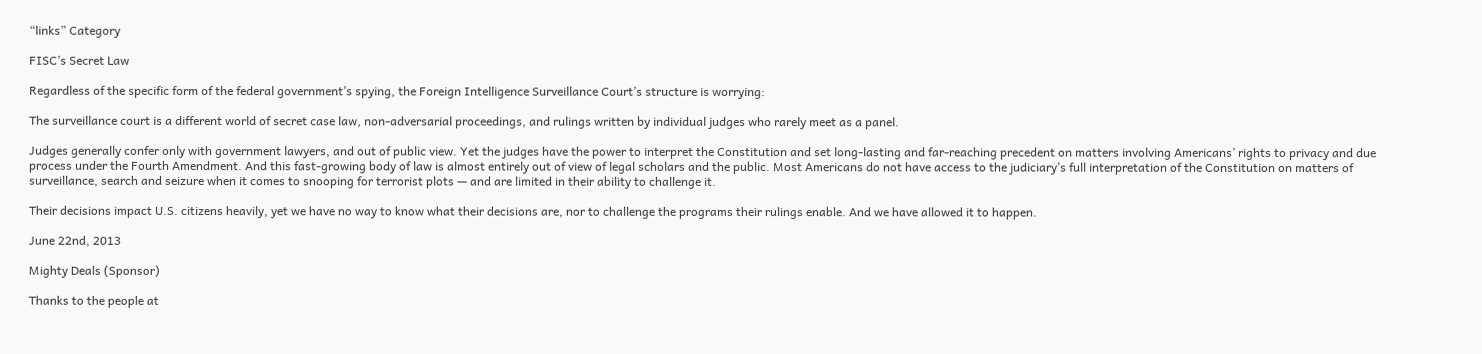“links” Category

FISC’s Secret Law

Regardless of the specific form of the federal government’s spying, the Foreign Intelligence Surveillance Court’s structure is worrying:

The surveillance court is a different world of secret case law, non-adversarial proceedings, and rulings written by individual judges who rarely meet as a panel.

Judges generally confer only with government lawyers, and out of public view. Yet the judges have the power to interpret the Constitution and set long-lasting and far-reaching precedent on matters involving Americans’ rights to privacy and due process under the Fourth Amendment. And this fast-growing body of law is almost entirely out of view of legal scholars and the public. Most Americans do not have access to the judiciary’s full interpretation of the Constitution on matters of surveillance, search and seizure when it comes to snooping for terrorist plots — and are limited in their ability to challenge it.

Their decisions impact U.S. citizens heavily, yet we have no way to know what their decisions are, nor to challenge the programs their rulings enable. And we have allowed it to happen.

June 22nd, 2013

Mighty Deals (Sponsor)

Thanks to the people at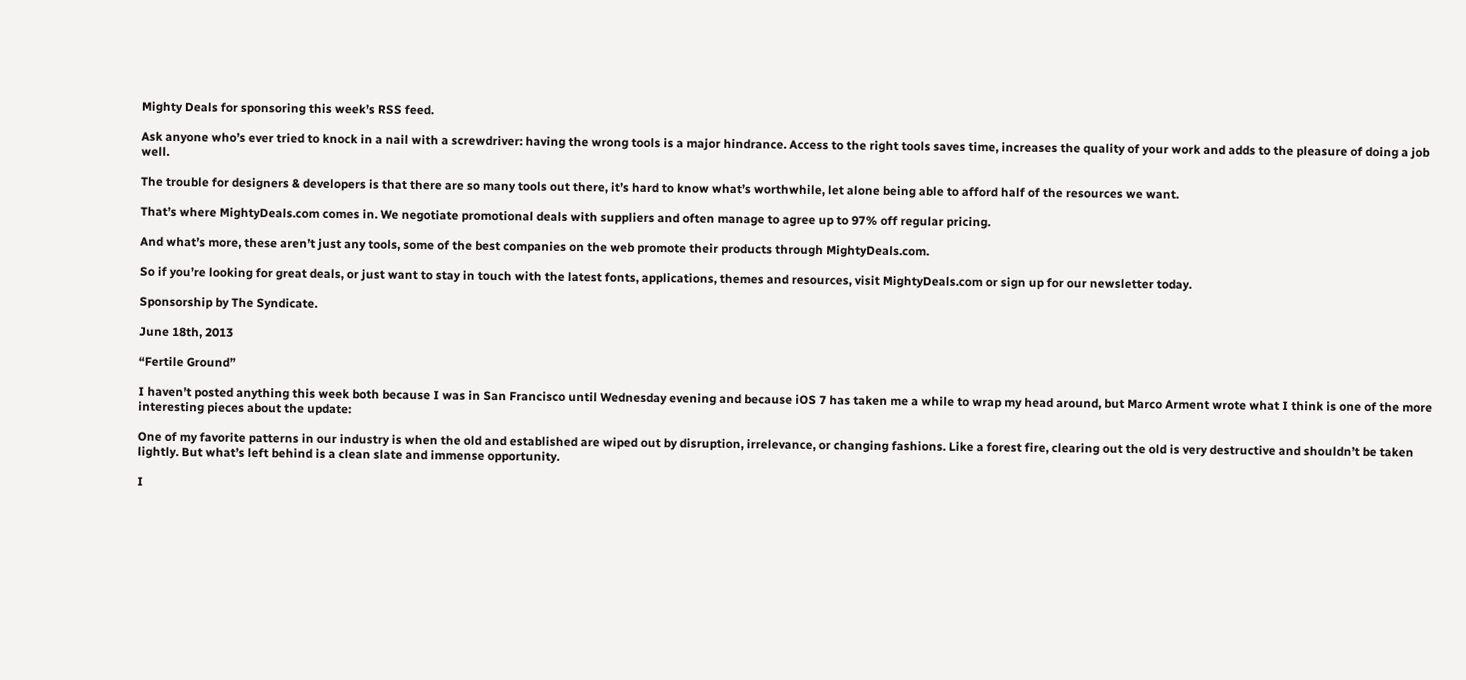Mighty Deals for sponsoring this week’s RSS feed.

Ask anyone who’s ever tried to knock in a nail with a screwdriver: having the wrong tools is a major hindrance. Access to the right tools saves time, increases the quality of your work and adds to the pleasure of doing a job well.

The trouble for designers & developers is that there are so many tools out there, it’s hard to know what’s worthwhile, let alone being able to afford half of the resources we want.

That’s where MightyDeals.com comes in. We negotiate promotional deals with suppliers and often manage to agree up to 97% off regular pricing.

And what’s more, these aren’t just any tools, some of the best companies on the web promote their products through MightyDeals.com.

So if you’re looking for great deals, or just want to stay in touch with the latest fonts, applications, themes and resources, visit MightyDeals.com or sign up for our newsletter today.

Sponsorship by The Syndicate.

June 18th, 2013

“Fertile Ground”

I haven’t posted anything this week both because I was in San Francisco until Wednesday evening and because iOS 7 has taken me a while to wrap my head around, but Marco Arment wrote what I think is one of the more interesting pieces about the update:

One of my favorite patterns in our industry is when the old and established are wiped out by disruption, irrelevance, or changing fashions. Like a forest fire, clearing out the old is very destructive and shouldn’t be taken lightly. But what’s left behind is a clean slate and immense opportunity.

I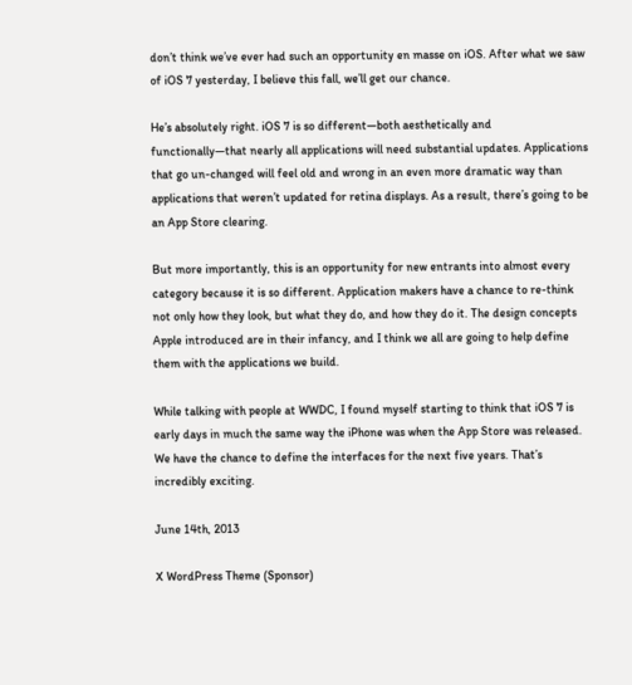don’t think we’ve ever had such an opportunity en masse on iOS. After what we saw of iOS 7 yesterday, I believe this fall, we’ll get our chance.

He’s absolutely right. iOS 7 is so different—both aesthetically and functionally—that nearly all applications will need substantial updates. Applications that go un-changed will feel old and wrong in an even more dramatic way than applications that weren’t updated for retina displays. As a result, there’s going to be an App Store clearing.

But more importantly, this is an opportunity for new entrants into almost every category because it is so different. Application makers have a chance to re-think not only how they look, but what they do, and how they do it. The design concepts Apple introduced are in their infancy, and I think we all are going to help define them with the applications we build.

While talking with people at WWDC, I found myself starting to think that iOS 7 is early days in much the same way the iPhone was when the App Store was released. We have the chance to define the interfaces for the next five years. That’s incredibly exciting.

June 14th, 2013

X WordPress Theme (Sponsor)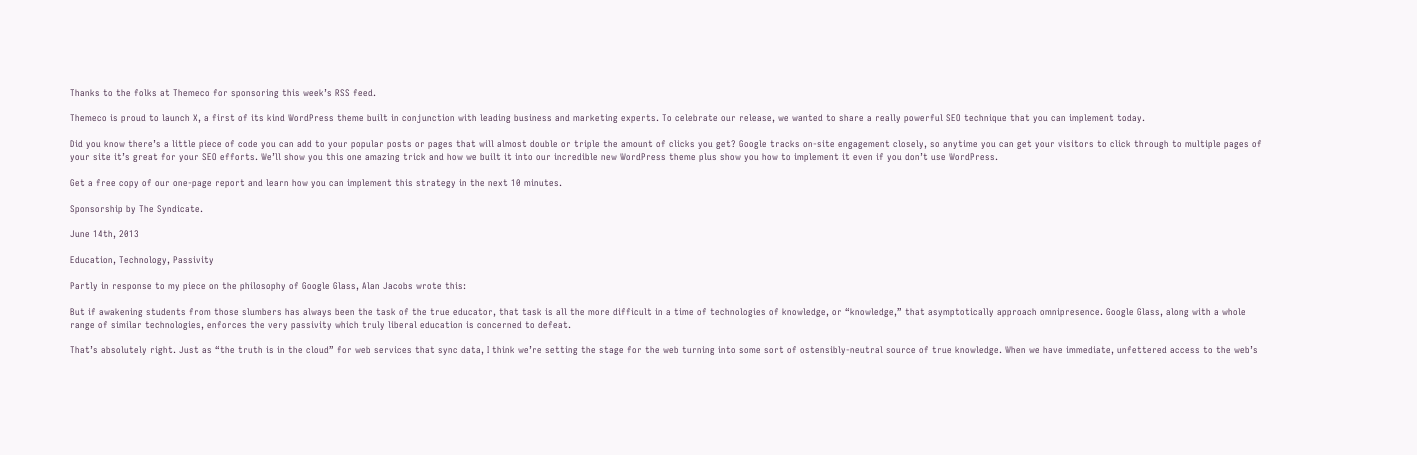Thanks to the folks at Themeco for sponsoring this week’s RSS feed.

Themeco is proud to launch X, a first of its kind WordPress theme built in conjunction with leading business and marketing experts. To celebrate our release, we wanted to share a really powerful SEO technique that you can implement today.

Did you know there’s a little piece of code you can add to your popular posts or pages that will almost double or triple the amount of clicks you get? Google tracks on-site engagement closely, so anytime you can get your visitors to click through to multiple pages of your site it’s great for your SEO efforts. We’ll show you this one amazing trick and how we built it into our incredible new WordPress theme plus show you how to implement it even if you don’t use WordPress.

Get a free copy of our one-page report and learn how you can implement this strategy in the next 10 minutes.

Sponsorship by The Syndicate.

June 14th, 2013

Education, Technology, Passivity

Partly in response to my piece on the philosophy of Google Glass, Alan Jacobs wrote this:

But if awakening students from those slumbers has always been the task of the true educator, that task is all the more difficult in a time of technologies of knowledge, or “knowledge,” that asymptotically approach omnipresence. Google Glass, along with a whole range of similar technologies, enforces the very passivity which truly liberal education is concerned to defeat.

That’s absolutely right. Just as “the truth is in the cloud” for web services that sync data, I think we’re setting the stage for the web turning into some sort of ostensibly-neutral source of true knowledge. When we have immediate, unfettered access to the web’s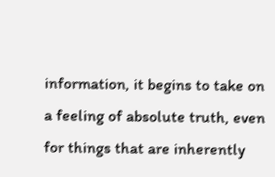information, it begins to take on a feeling of absolute truth, even for things that are inherently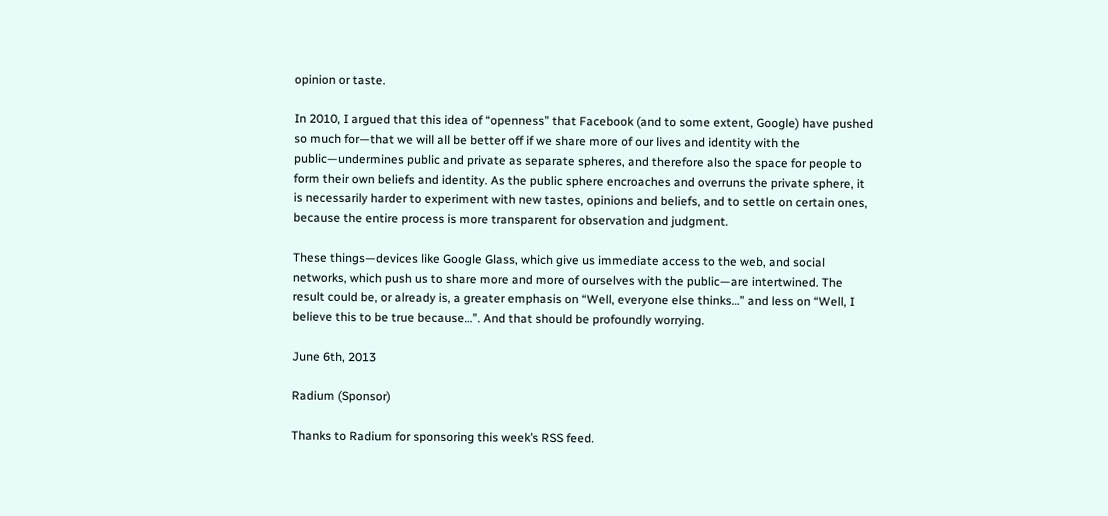opinion or taste.

In 2010, I argued that this idea of “openness” that Facebook (and to some extent, Google) have pushed so much for—that we will all be better off if we share more of our lives and identity with the public—undermines public and private as separate spheres, and therefore also the space for people to form their own beliefs and identity. As the public sphere encroaches and overruns the private sphere, it is necessarily harder to experiment with new tastes, opinions and beliefs, and to settle on certain ones, because the entire process is more transparent for observation and judgment.

These things—devices like Google Glass, which give us immediate access to the web, and social networks, which push us to share more and more of ourselves with the public—are intertwined. The result could be, or already is, a greater emphasis on “Well, everyone else thinks…” and less on “Well, I believe this to be true because…”. And that should be profoundly worrying.

June 6th, 2013

Radium (Sponsor)

Thanks to Radium for sponsoring this week’s RSS feed.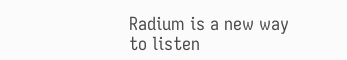Radium is a new way to listen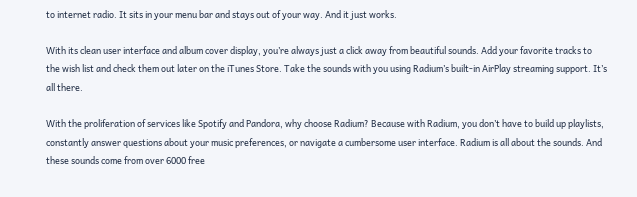to internet radio. It sits in your menu bar and stays out of your way. And it just works.

With its clean user interface and album cover display, you’re always just a click away from beautiful sounds. Add your favorite tracks to the wish list and check them out later on the iTunes Store. Take the sounds with you using Radium’s built-in AirPlay streaming support. It’s all there.

With the proliferation of services like Spotify and Pandora, why choose Radium? Because with Radium, you don’t have to build up playlists, constantly answer questions about your music preferences, or navigate a cumbersome user interface. Radium is all about the sounds. And these sounds come from over 6000 free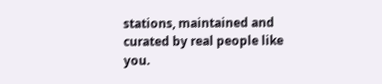stations, maintained and curated by real people like you.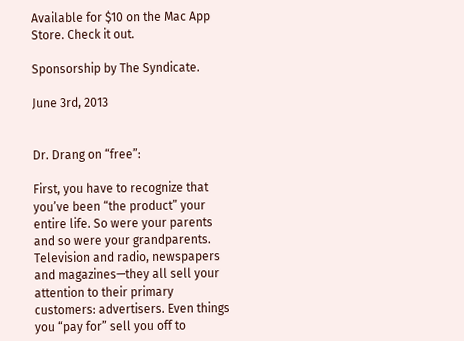Available for $10 on the Mac App Store. Check it out.

Sponsorship by The Syndicate.

June 3rd, 2013


Dr. Drang on “free”:

First, you have to recognize that you’ve been “the product” your entire life. So were your parents and so were your grandparents. Television and radio, newspapers and magazines—they all sell your attention to their primary customers: advertisers. Even things you “pay for” sell you off to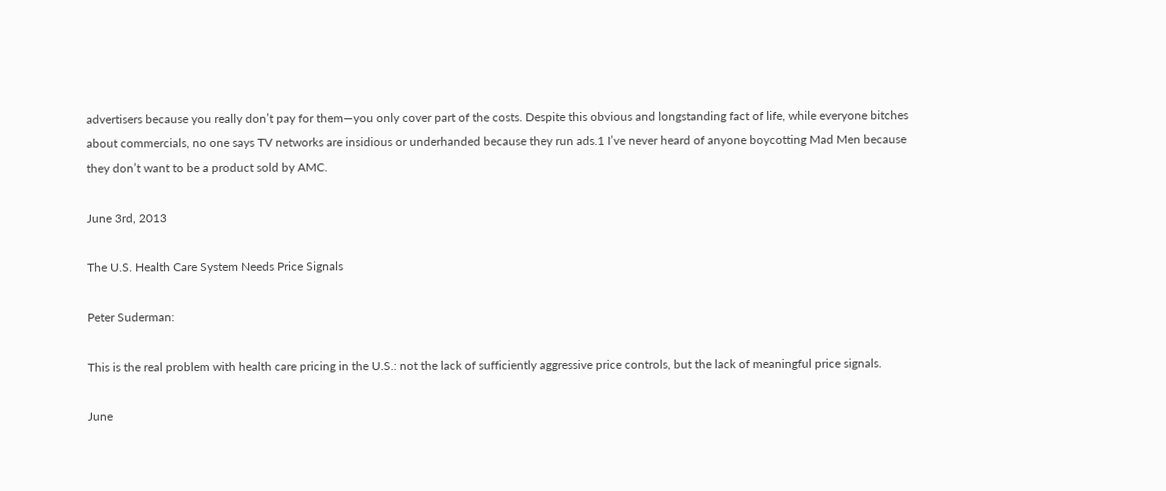advertisers because you really don’t pay for them—you only cover part of the costs. Despite this obvious and longstanding fact of life, while everyone bitches about commercials, no one says TV networks are insidious or underhanded because they run ads.1 I’ve never heard of anyone boycotting Mad Men because they don’t want to be a product sold by AMC.

June 3rd, 2013

The U.S. Health Care System Needs Price Signals

Peter Suderman:

This is the real problem with health care pricing in the U.S.: not the lack of sufficiently aggressive price controls, but the lack of meaningful price signals.

June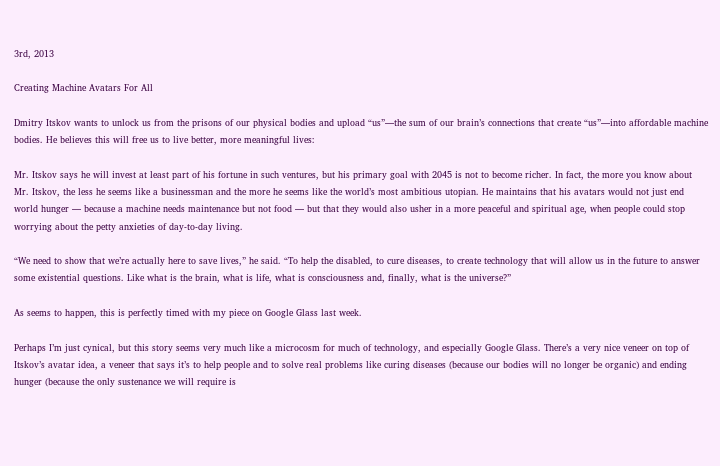3rd, 2013

Creating Machine Avatars For All

Dmitry Itskov wants to unlock us from the prisons of our physical bodies and upload “us”—the sum of our brain’s connections that create “us”—into affordable machine bodies. He believes this will free us to live better, more meaningful lives:

Mr. Itskov says he will invest at least part of his fortune in such ventures, but his primary goal with 2045 is not to become richer. In fact, the more you know about Mr. Itskov, the less he seems like a businessman and the more he seems like the world’s most ambitious utopian. He maintains that his avatars would not just end world hunger — because a machine needs maintenance but not food — but that they would also usher in a more peaceful and spiritual age, when people could stop worrying about the petty anxieties of day-to-day living.

“We need to show that we’re actually here to save lives,” he said. “To help the disabled, to cure diseases, to create technology that will allow us in the future to answer some existential questions. Like what is the brain, what is life, what is consciousness and, finally, what is the universe?”

As seems to happen, this is perfectly timed with my piece on Google Glass last week.

Perhaps I’m just cynical, but this story seems very much like a microcosm for much of technology, and especially Google Glass. There’s a very nice veneer on top of Itskov’s avatar idea, a veneer that says it’s to help people and to solve real problems like curing diseases (because our bodies will no longer be organic) and ending hunger (because the only sustenance we will require is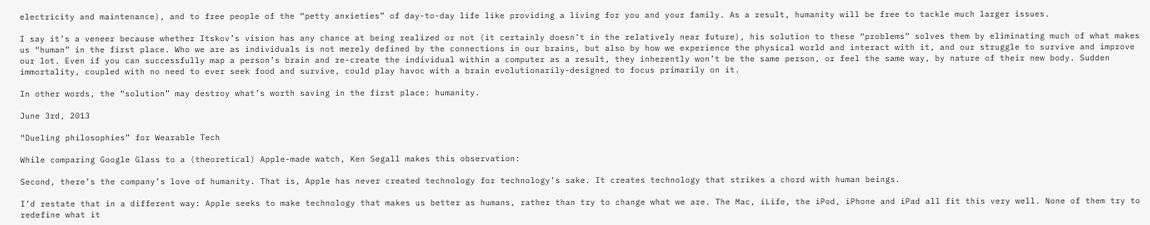electricity and maintenance), and to free people of the “petty anxieties” of day-to-day life like providing a living for you and your family. As a result, humanity will be free to tackle much larger issues.

I say it’s a veneer because whether Itskov’s vision has any chance at being realized or not (it certainly doesn’t in the relatively near future), his solution to these “problems” solves them by eliminating much of what makes us “human” in the first place. Who we are as individuals is not merely defined by the connections in our brains, but also by how we experience the physical world and interact with it, and our struggle to survive and improve our lot. Even if you can successfully map a person’s brain and re-create the individual within a computer as a result, they inherently won’t be the same person, or feel the same way, by nature of their new body. Sudden immortality, coupled with no need to ever seek food and survive, could play havoc with a brain evolutionarily-designed to focus primarily on it.

In other words, the “solution” may destroy what’s worth saving in the first place: humanity.

June 3rd, 2013

“Dueling philosophies” for Wearable Tech

While comparing Google Glass to a (theoretical) Apple-made watch, Ken Segall makes this observation:

Second, there’s the company’s love of humanity. That is, Apple has never created technology for technology’s sake. It creates technology that strikes a chord with human beings.

I’d restate that in a different way: Apple seeks to make technology that makes us better as humans, rather than try to change what we are. The Mac, iLife, the iPod, iPhone and iPad all fit this very well. None of them try to redefine what it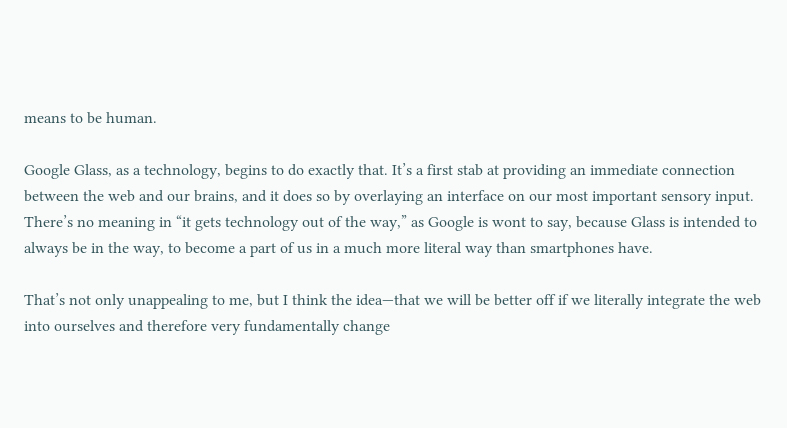means to be human.

Google Glass, as a technology, begins to do exactly that. It’s a first stab at providing an immediate connection between the web and our brains, and it does so by overlaying an interface on our most important sensory input. There’s no meaning in “it gets technology out of the way,” as Google is wont to say, because Glass is intended to always be in the way, to become a part of us in a much more literal way than smartphones have.

That’s not only unappealing to me, but I think the idea—that we will be better off if we literally integrate the web into ourselves and therefore very fundamentally change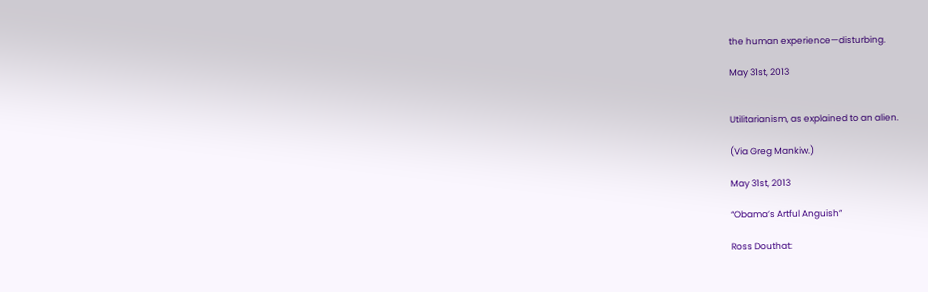the human experience—disturbing.

May 31st, 2013


Utilitarianism, as explained to an alien.

(Via Greg Mankiw.)

May 31st, 2013

“Obama’s Artful Anguish”

Ross Douthat: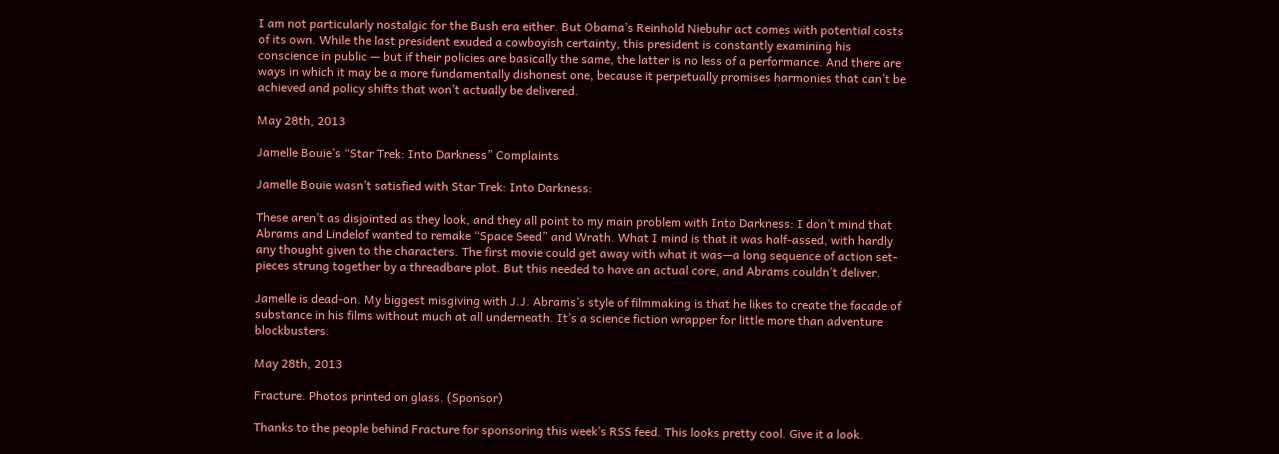I am not particularly nostalgic for the Bush era either. But Obama’s Reinhold Niebuhr act comes with potential costs of its own. While the last president exuded a cowboyish certainty, this president is constantly examining his conscience in public — but if their policies are basically the same, the latter is no less of a performance. And there are ways in which it may be a more fundamentally dishonest one, because it perpetually promises harmonies that can’t be achieved and policy shifts that won’t actually be delivered.

May 28th, 2013

Jamelle Bouie’s “Star Trek: Into Darkness” Complaints

Jamelle Bouie wasn’t satisfied with Star Trek: Into Darkness:

These aren’t as disjointed as they look, and they all point to my main problem with Into Darkness: I don’t mind that Abrams and Lindelof wanted to remake “Space Seed” and Wrath. What I mind is that it was half-assed, with hardly any thought given to the characters. The first movie could get away with what it was—a long sequence of action set-pieces strung together by a threadbare plot. But this needed to have an actual core, and Abrams couldn’t deliver.

Jamelle is dead-on. My biggest misgiving with J.J. Abrams’s style of filmmaking is that he likes to create the facade of substance in his films without much at all underneath. It’s a science fiction wrapper for little more than adventure blockbusters.

May 28th, 2013

Fracture. Photos printed on glass. (Sponsor)

Thanks to the people behind Fracture for sponsoring this week’s RSS feed. This looks pretty cool. Give it a look.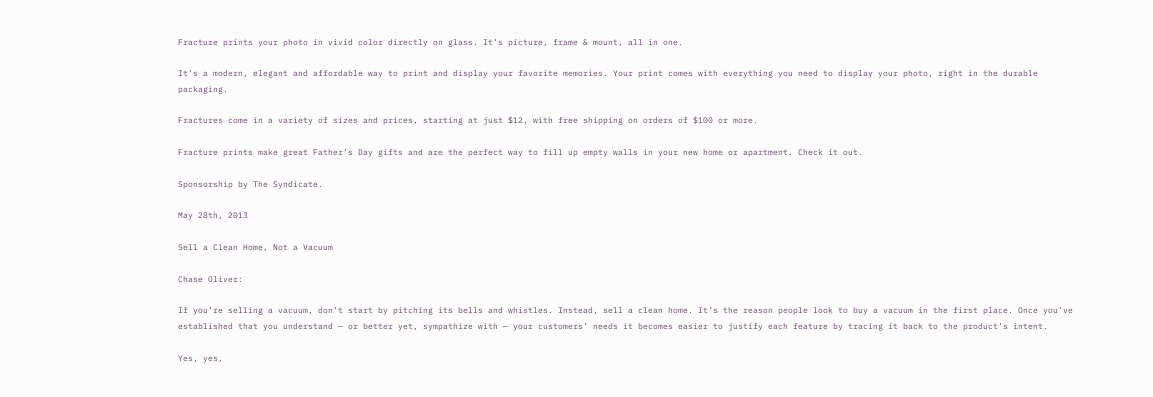Fracture prints your photo in vivid color directly on glass. It’s picture, frame & mount, all in one.

It’s a modern, elegant and affordable way to print and display your favorite memories. Your print comes with everything you need to display your photo, right in the durable packaging.

Fractures come in a variety of sizes and prices, starting at just $12, with free shipping on orders of $100 or more.

Fracture prints make great Father’s Day gifts and are the perfect way to fill up empty walls in your new home or apartment. Check it out.

Sponsorship by The Syndicate.

May 28th, 2013

Sell a Clean Home, Not a Vacuum

Chase Oliver:

If you’re selling a vacuum, don’t start by pitching its bells and whistles. Instead, sell a clean home. It’s the reason people look to buy a vacuum in the first place. Once you’ve established that you understand — or better yet, sympathize with — your customers’ needs it becomes easier to justify each feature by tracing it back to the product’s intent.

Yes, yes,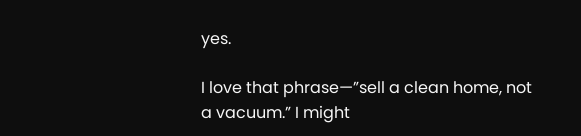yes.

I love that phrase—”sell a clean home, not a vacuum.” I might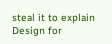steal it to explain Design for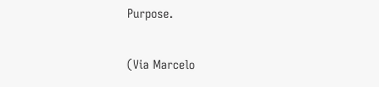Purpose.

(Via Marcelo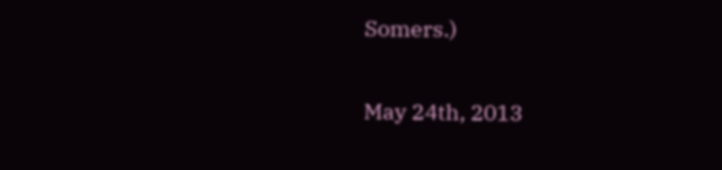Somers.)

May 24th, 2013